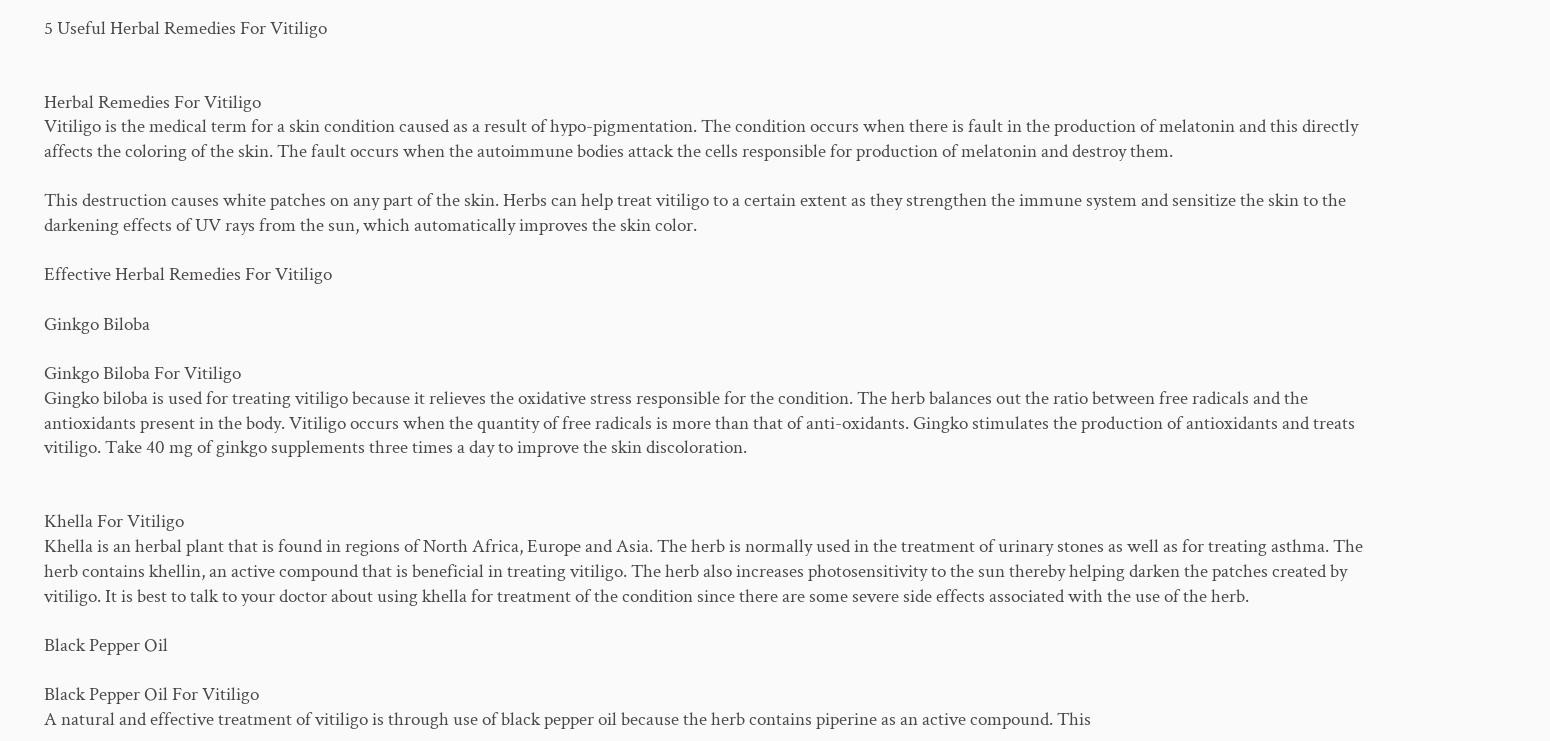5 Useful Herbal Remedies For Vitiligo


Herbal Remedies For Vitiligo
Vitiligo is the medical term for a skin condition caused as a result of hypo-pigmentation. The condition occurs when there is fault in the production of melatonin and this directly affects the coloring of the skin. The fault occurs when the autoimmune bodies attack the cells responsible for production of melatonin and destroy them.

This destruction causes white patches on any part of the skin. Herbs can help treat vitiligo to a certain extent as they strengthen the immune system and sensitize the skin to the darkening effects of UV rays from the sun, which automatically improves the skin color.

Effective Herbal Remedies For Vitiligo

Ginkgo Biloba

Ginkgo Biloba For Vitiligo
Gingko biloba is used for treating vitiligo because it relieves the oxidative stress responsible for the condition. The herb balances out the ratio between free radicals and the antioxidants present in the body. Vitiligo occurs when the quantity of free radicals is more than that of anti-oxidants. Gingko stimulates the production of antioxidants and treats vitiligo. Take 40 mg of ginkgo supplements three times a day to improve the skin discoloration.


Khella For Vitiligo
Khella is an herbal plant that is found in regions of North Africa, Europe and Asia. The herb is normally used in the treatment of urinary stones as well as for treating asthma. The herb contains khellin, an active compound that is beneficial in treating vitiligo. The herb also increases photosensitivity to the sun thereby helping darken the patches created by vitiligo. It is best to talk to your doctor about using khella for treatment of the condition since there are some severe side effects associated with the use of the herb.

Black Pepper Oil

Black Pepper Oil For Vitiligo
A natural and effective treatment of vitiligo is through use of black pepper oil because the herb contains piperine as an active compound. This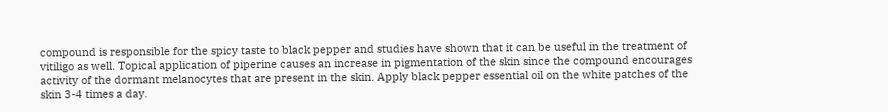compound is responsible for the spicy taste to black pepper and studies have shown that it can be useful in the treatment of vitiligo as well. Topical application of piperine causes an increase in pigmentation of the skin since the compound encourages activity of the dormant melanocytes that are present in the skin. Apply black pepper essential oil on the white patches of the skin 3-4 times a day.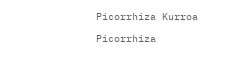Picorrhiza Kurroa

Picorrhiza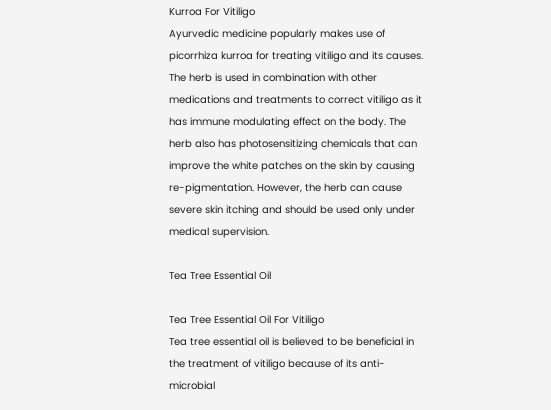Kurroa For Vitiligo
Ayurvedic medicine popularly makes use of picorrhiza kurroa for treating vitiligo and its causes. The herb is used in combination with other medications and treatments to correct vitiligo as it has immune modulating effect on the body. The herb also has photosensitizing chemicals that can improve the white patches on the skin by causing re-pigmentation. However, the herb can cause severe skin itching and should be used only under medical supervision.

Tea Tree Essential Oil

Tea Tree Essential Oil For Vitiligo
Tea tree essential oil is believed to be beneficial in the treatment of vitiligo because of its anti-microbial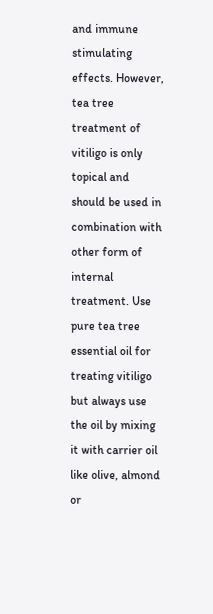and immune stimulating effects. However, tea tree treatment of vitiligo is only topical and should be used in combination with other form of internal treatment. Use pure tea tree essential oil for treating vitiligo but always use the oil by mixing it with carrier oil like olive, almond or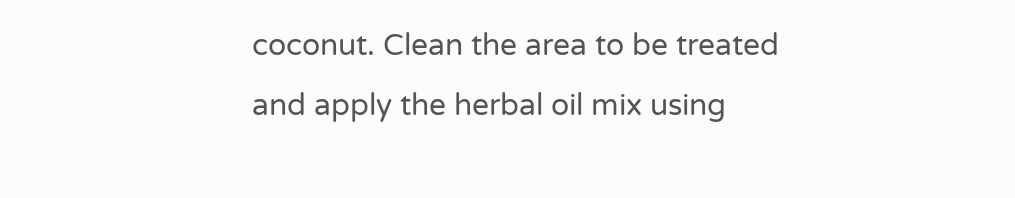coconut. Clean the area to be treated and apply the herbal oil mix using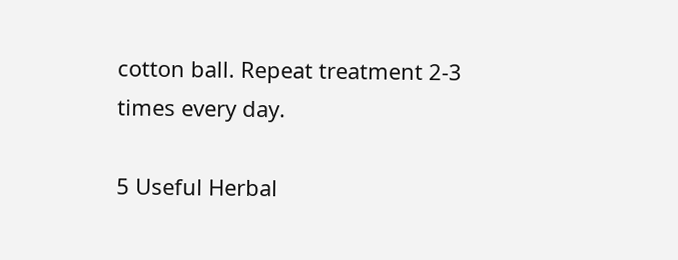cotton ball. Repeat treatment 2-3 times every day.

5 Useful Herbal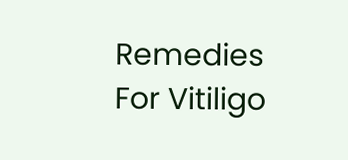Remedies For Vitiligo